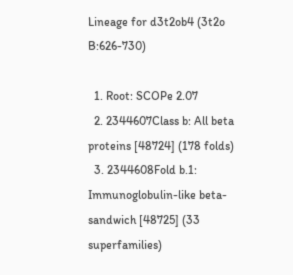Lineage for d3t2ob4 (3t2o B:626-730)

  1. Root: SCOPe 2.07
  2. 2344607Class b: All beta proteins [48724] (178 folds)
  3. 2344608Fold b.1: Immunoglobulin-like beta-sandwich [48725] (33 superfamilies)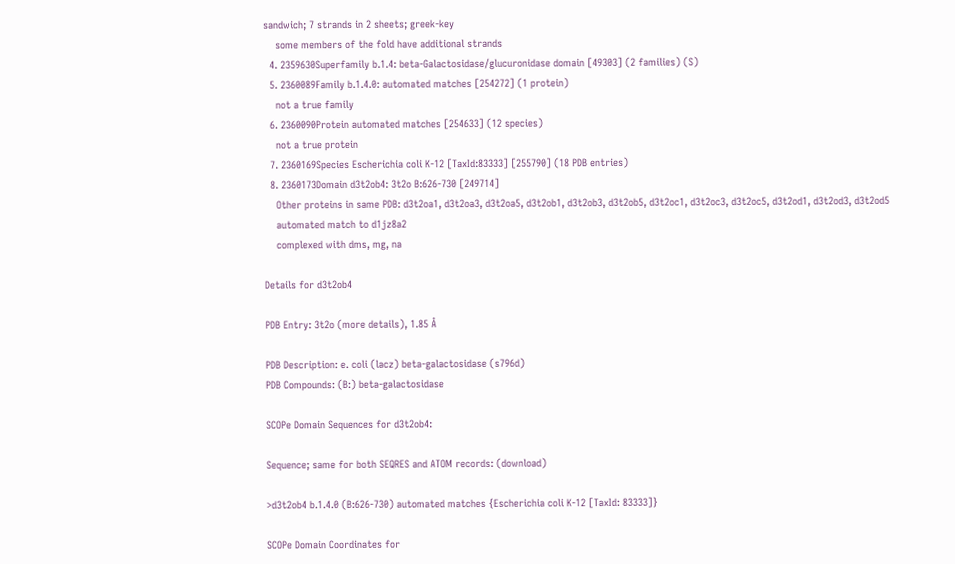sandwich; 7 strands in 2 sheets; greek-key
    some members of the fold have additional strands
  4. 2359630Superfamily b.1.4: beta-Galactosidase/glucuronidase domain [49303] (2 families) (S)
  5. 2360089Family b.1.4.0: automated matches [254272] (1 protein)
    not a true family
  6. 2360090Protein automated matches [254633] (12 species)
    not a true protein
  7. 2360169Species Escherichia coli K-12 [TaxId:83333] [255790] (18 PDB entries)
  8. 2360173Domain d3t2ob4: 3t2o B:626-730 [249714]
    Other proteins in same PDB: d3t2oa1, d3t2oa3, d3t2oa5, d3t2ob1, d3t2ob3, d3t2ob5, d3t2oc1, d3t2oc3, d3t2oc5, d3t2od1, d3t2od3, d3t2od5
    automated match to d1jz8a2
    complexed with dms, mg, na

Details for d3t2ob4

PDB Entry: 3t2o (more details), 1.85 Å

PDB Description: e. coli (lacz) beta-galactosidase (s796d)
PDB Compounds: (B:) beta-galactosidase

SCOPe Domain Sequences for d3t2ob4:

Sequence; same for both SEQRES and ATOM records: (download)

>d3t2ob4 b.1.4.0 (B:626-730) automated matches {Escherichia coli K-12 [TaxId: 83333]}

SCOPe Domain Coordinates for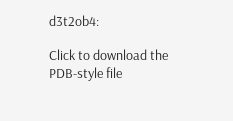d3t2ob4:

Click to download the PDB-style file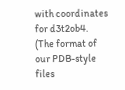with coordinates for d3t2ob4.
(The format of our PDB-style files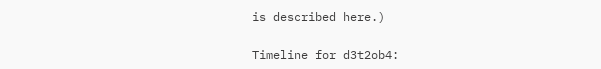is described here.)

Timeline for d3t2ob4: